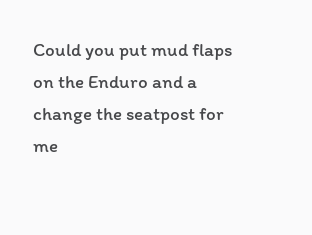Could you put mud flaps on the Enduro and a change the seatpost for me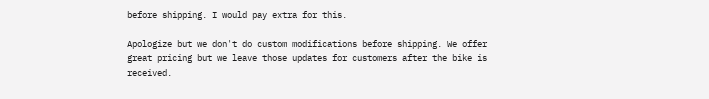before shipping. I would pay extra for this.

Apologize but we don't do custom modifications before shipping. We offer great pricing but we leave those updates for customers after the bike is received.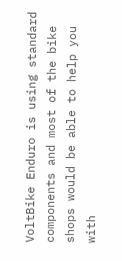VoltBike Enduro is using standard components and most of the bike shops would be able to help you with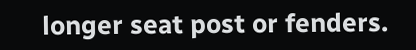longer seat post or fenders.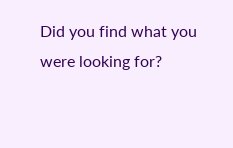Did you find what you were looking for?